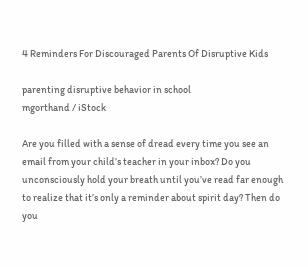4 Reminders For Discouraged Parents Of Disruptive Kids

parenting disruptive behavior in school
mgorthand / iStock

Are you filled with a sense of dread every time you see an email from your child’s teacher in your inbox? Do you unconsciously hold your breath until you’ve read far enough to realize that it’s only a reminder about spirit day? Then do you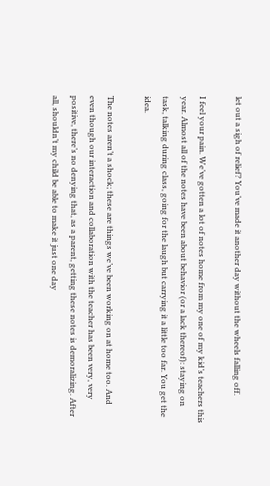let out a sigh of relief? You’ve made it another day without the wheels falling off.

I feel your pain. We’ve gotten a lot of notes home from my one of my kid’s teachers this year. Almost all of the notes have been about behavior (or a lack thereof): staying on task, talking during class, going for the laugh but carrying it a little too far. You get the idea.

The notes aren’t a shock; these are things we’ve been working on at home too. And even though our interaction and collaboration with the teacher has been very, very positive, there’s no denying that, as a parent, getting these notes is demoralizing. After all, shouldn’t my child be able to make it just one day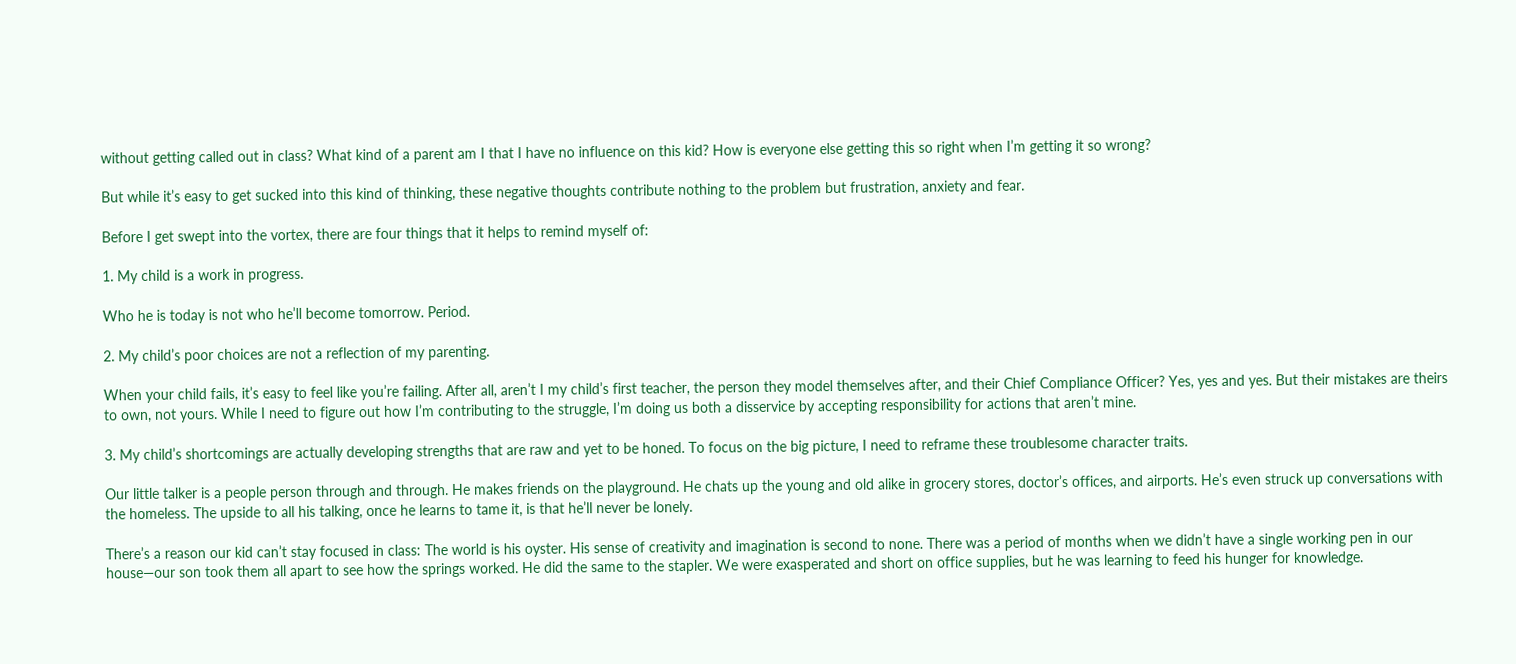without getting called out in class? What kind of a parent am I that I have no influence on this kid? How is everyone else getting this so right when I’m getting it so wrong?

But while it’s easy to get sucked into this kind of thinking, these negative thoughts contribute nothing to the problem but frustration, anxiety and fear.

Before I get swept into the vortex, there are four things that it helps to remind myself of:

1. My child is a work in progress.

Who he is today is not who he’ll become tomorrow. Period.

2. My child’s poor choices are not a reflection of my parenting.

When your child fails, it’s easy to feel like you’re failing. After all, aren’t I my child’s first teacher, the person they model themselves after, and their Chief Compliance Officer? Yes, yes and yes. But their mistakes are theirs to own, not yours. While I need to figure out how I’m contributing to the struggle, I’m doing us both a disservice by accepting responsibility for actions that aren’t mine.

3. My child’s shortcomings are actually developing strengths that are raw and yet to be honed. To focus on the big picture, I need to reframe these troublesome character traits.

Our little talker is a people person through and through. He makes friends on the playground. He chats up the young and old alike in grocery stores, doctor’s offices, and airports. He’s even struck up conversations with the homeless. The upside to all his talking, once he learns to tame it, is that he’ll never be lonely.

There’s a reason our kid can’t stay focused in class: The world is his oyster. His sense of creativity and imagination is second to none. There was a period of months when we didn’t have a single working pen in our house—our son took them all apart to see how the springs worked. He did the same to the stapler. We were exasperated and short on office supplies, but he was learning to feed his hunger for knowledge.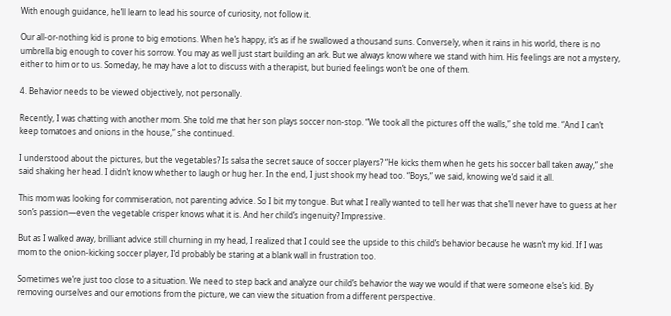With enough guidance, he’ll learn to lead his source of curiosity, not follow it.

Our all-or-nothing kid is prone to big emotions. When he’s happy, it’s as if he swallowed a thousand suns. Conversely, when it rains in his world, there is no umbrella big enough to cover his sorrow. You may as well just start building an ark. But we always know where we stand with him. His feelings are not a mystery, either to him or to us. Someday, he may have a lot to discuss with a therapist, but buried feelings won’t be one of them.

4. Behavior needs to be viewed objectively, not personally.

Recently, I was chatting with another mom. She told me that her son plays soccer non-stop. “We took all the pictures off the walls,” she told me. “And I can’t keep tomatoes and onions in the house,” she continued.

I understood about the pictures, but the vegetables? Is salsa the secret sauce of soccer players? “He kicks them when he gets his soccer ball taken away,” she said shaking her head. I didn’t know whether to laugh or hug her. In the end, I just shook my head too. “Boys,” we said, knowing we’d said it all.

This mom was looking for commiseration, not parenting advice. So I bit my tongue. But what I really wanted to tell her was that she’ll never have to guess at her son’s passion—even the vegetable crisper knows what it is. And her child’s ingenuity? Impressive.

But as I walked away, brilliant advice still churning in my head, I realized that I could see the upside to this child’s behavior because he wasn’t my kid. If I was mom to the onion-kicking soccer player, I’d probably be staring at a blank wall in frustration too.

Sometimes we’re just too close to a situation. We need to step back and analyze our child’s behavior the way we would if that were someone else’s kid. By removing ourselves and our emotions from the picture, we can view the situation from a different perspective.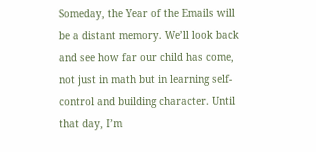Someday, the Year of the Emails will be a distant memory. We’ll look back and see how far our child has come, not just in math but in learning self-control and building character. Until that day, I’m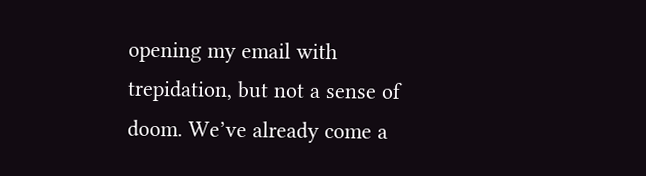opening my email with trepidation, but not a sense of doom. We’ve already come a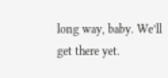long way, baby. We’ll get there yet.